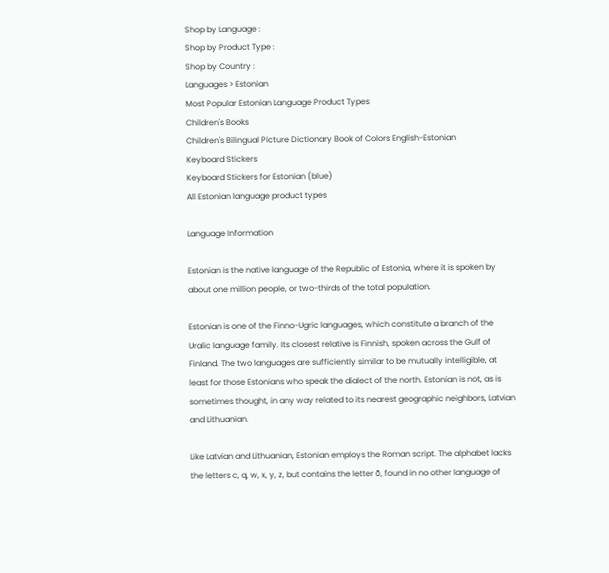Shop by Language :
Shop by Product Type :
Shop by Country :
Languages > Estonian
Most Popular Estonian Language Product Types
Children's Books
Children's Bilingual Picture Dictionary Book of Colors English-Estonian
Keyboard Stickers
Keyboard Stickers for Estonian (blue)
All Estonian language product types

Language Information

Estonian is the native language of the Republic of Estonia, where it is spoken by about one million people, or two-thirds of the total population.

Estonian is one of the Finno-Ugric languages, which constitute a branch of the Uralic language family. Its closest relative is Finnish, spoken across the Gulf of Finland. The two languages are sufficiently similar to be mutually intelligible, at least for those Estonians who speak the dialect of the north. Estonian is not, as is sometimes thought, in any way related to its nearest geographic neighbors, Latvian and Lithuanian.

Like Latvian and Lithuanian, Estonian employs the Roman script. The alphabet lacks the letters c, q, w, x, y, z, but contains the letter õ, found in no other language of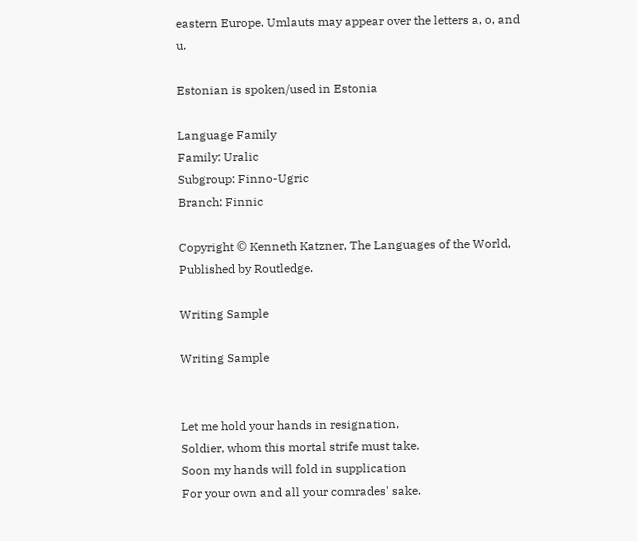eastern Europe. Umlauts may appear over the letters a, o, and u.

Estonian is spoken/used in Estonia

Language Family
Family: Uralic
Subgroup: Finno-Ugric
Branch: Finnic

Copyright © Kenneth Katzner, The Languages of the World, Published by Routledge.

Writing Sample

Writing Sample


Let me hold your hands in resignation,
Soldier, whom this mortal strife must take.
Soon my hands will fold in supplication
For your own and all your comrades' sake.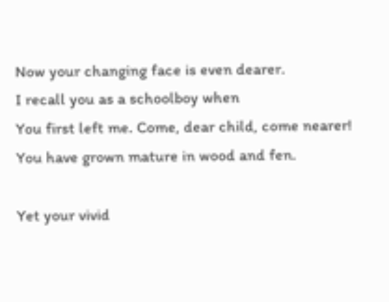Now your changing face is even dearer.
I recall you as a schoolboy when
You first left me. Come, dear child, come nearer!
You have grown mature in wood and fen.

Yet your vivid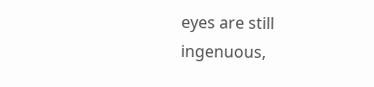eyes are still ingenuous,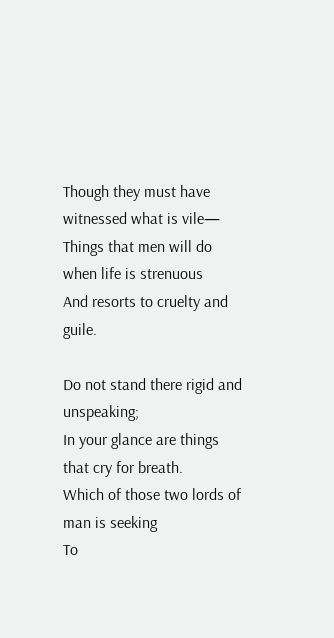Though they must have witnessed what is vile—
Things that men will do when life is strenuous
And resorts to cruelty and guile.

Do not stand there rigid and unspeaking;
In your glance are things that cry for breath.
Which of those two lords of man is seeking
To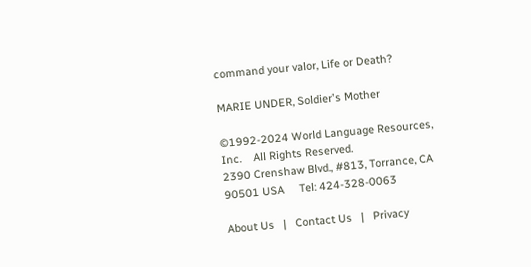command your valor, Life or Death?

MARIE UNDER, Soldier's Mother

©1992-2024 World Language Resources, Inc.    All Rights Reserved.
2390 Crenshaw Blvd., #813, Torrance, CA 90501 USA     Tel: 424-328-0063

About Us   |   Contact Us   |   Privacy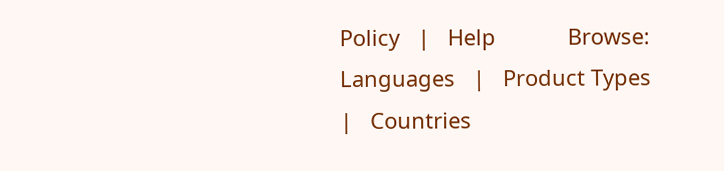Policy   |   Help            Browse:  Languages   |   Product Types   |   Countries